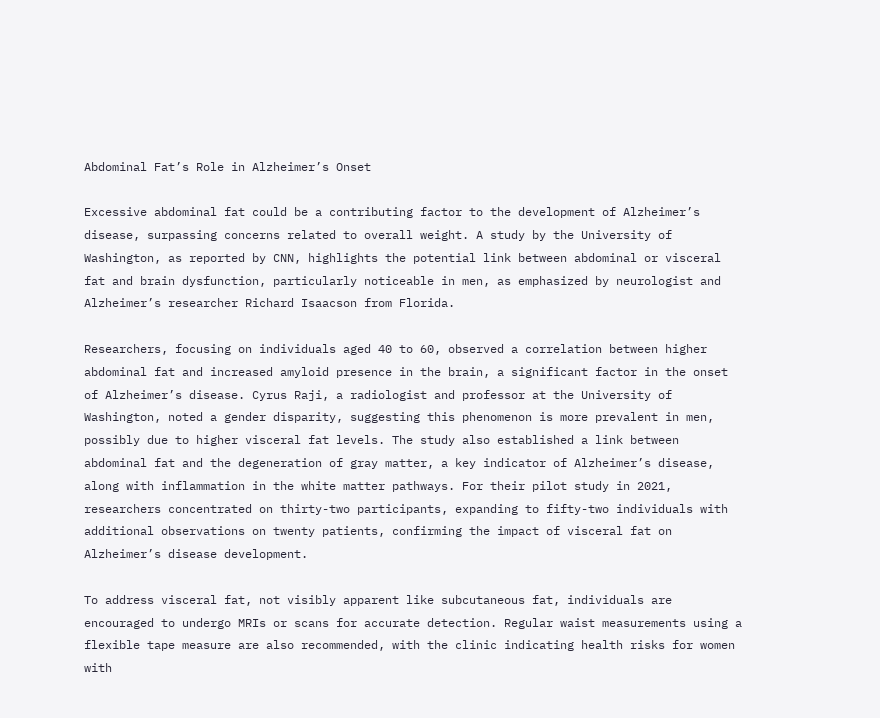Abdominal Fat’s Role in Alzheimer’s Onset

Excessive abdominal fat could be a contributing factor to the development of Alzheimer’s disease, surpassing concerns related to overall weight. A study by the University of Washington, as reported by CNN, highlights the potential link between abdominal or visceral fat and brain dysfunction, particularly noticeable in men, as emphasized by neurologist and Alzheimer’s researcher Richard Isaacson from Florida.

Researchers, focusing on individuals aged 40 to 60, observed a correlation between higher abdominal fat and increased amyloid presence in the brain, a significant factor in the onset of Alzheimer’s disease. Cyrus Raji, a radiologist and professor at the University of Washington, noted a gender disparity, suggesting this phenomenon is more prevalent in men, possibly due to higher visceral fat levels. The study also established a link between abdominal fat and the degeneration of gray matter, a key indicator of Alzheimer’s disease, along with inflammation in the white matter pathways. For their pilot study in 2021, researchers concentrated on thirty-two participants, expanding to fifty-two individuals with additional observations on twenty patients, confirming the impact of visceral fat on Alzheimer’s disease development.

To address visceral fat, not visibly apparent like subcutaneous fat, individuals are encouraged to undergo MRIs or scans for accurate detection. Regular waist measurements using a flexible tape measure are also recommended, with the clinic indicating health risks for women with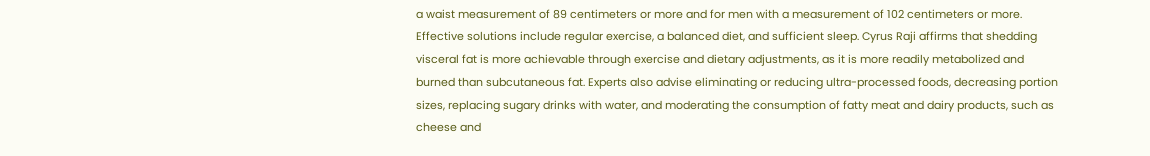a waist measurement of 89 centimeters or more and for men with a measurement of 102 centimeters or more. Effective solutions include regular exercise, a balanced diet, and sufficient sleep. Cyrus Raji affirms that shedding visceral fat is more achievable through exercise and dietary adjustments, as it is more readily metabolized and burned than subcutaneous fat. Experts also advise eliminating or reducing ultra-processed foods, decreasing portion sizes, replacing sugary drinks with water, and moderating the consumption of fatty meat and dairy products, such as cheese and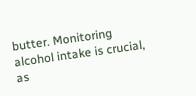butter. Monitoring alcohol intake is crucial, as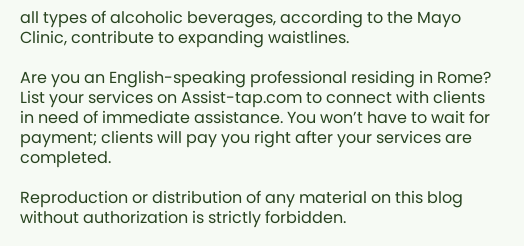all types of alcoholic beverages, according to the Mayo Clinic, contribute to expanding waistlines.

Are you an English-speaking professional residing in Rome? List your services on Assist-tap.com to connect with clients in need of immediate assistance. You won’t have to wait for payment; clients will pay you right after your services are completed.

Reproduction or distribution of any material on this blog without authorization is strictly forbidden.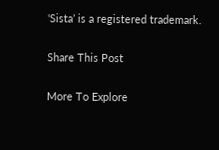‘Sista’ is a registered trademark.

Share This Post

More To Explore